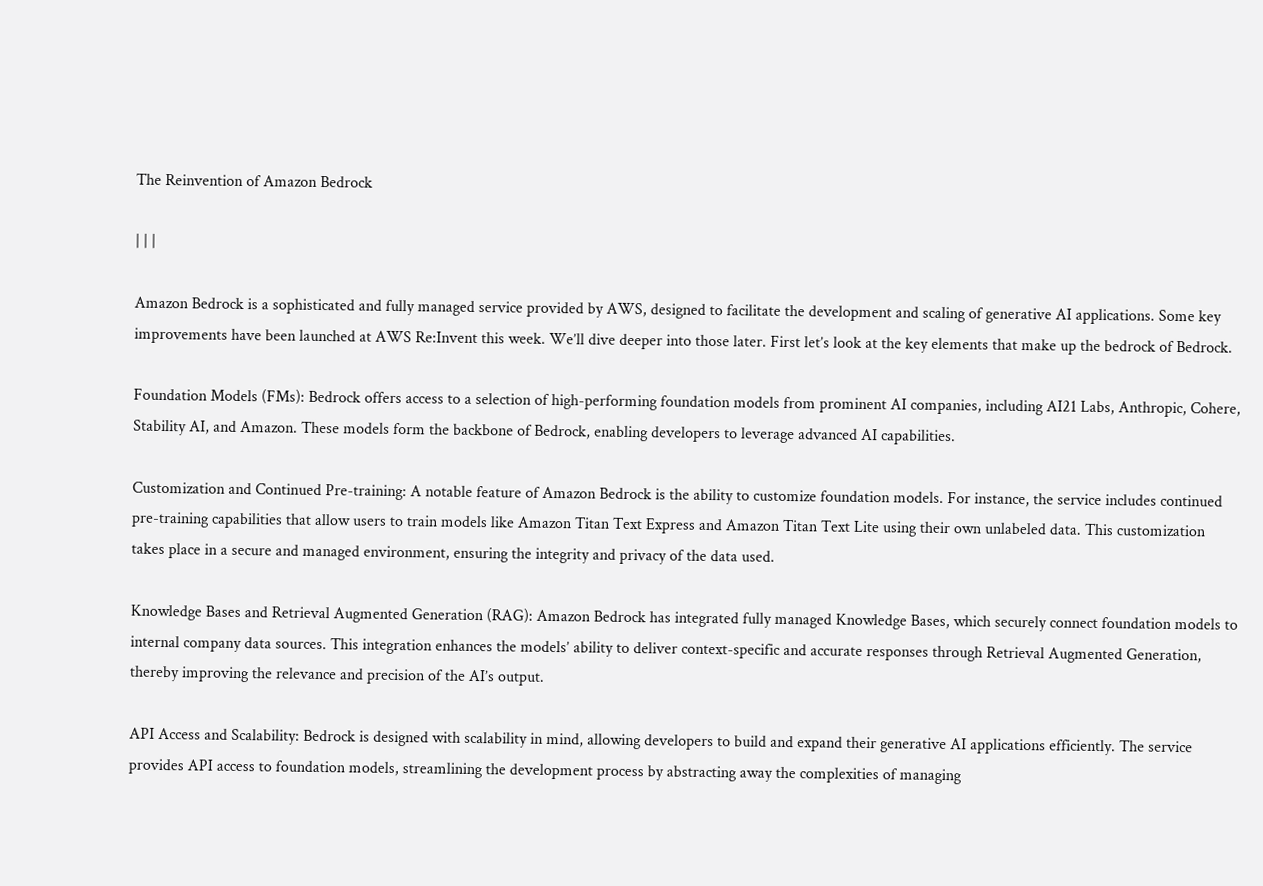The Reinvention of Amazon Bedrock

| | |

Amazon Bedrock is a sophisticated and fully managed service provided by AWS, designed to facilitate the development and scaling of generative AI applications. Some key improvements have been launched at AWS Re:Invent this week. We’ll dive deeper into those later. First let’s look at the key elements that make up the bedrock of Bedrock.

Foundation Models (FMs): Bedrock offers access to a selection of high-performing foundation models from prominent AI companies, including AI21 Labs, Anthropic, Cohere, Stability AI, and Amazon. These models form the backbone of Bedrock, enabling developers to leverage advanced AI capabilities.

Customization and Continued Pre-training: A notable feature of Amazon Bedrock is the ability to customize foundation models. For instance, the service includes continued pre-training capabilities that allow users to train models like Amazon Titan Text Express and Amazon Titan Text Lite using their own unlabeled data. This customization takes place in a secure and managed environment, ensuring the integrity and privacy of the data used.

Knowledge Bases and Retrieval Augmented Generation (RAG): Amazon Bedrock has integrated fully managed Knowledge Bases, which securely connect foundation models to internal company data sources. This integration enhances the models’ ability to deliver context-specific and accurate responses through Retrieval Augmented Generation, thereby improving the relevance and precision of the AI’s output.

API Access and Scalability: Bedrock is designed with scalability in mind, allowing developers to build and expand their generative AI applications efficiently. The service provides API access to foundation models, streamlining the development process by abstracting away the complexities of managing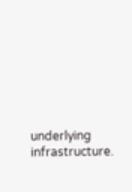underlying infrastructure.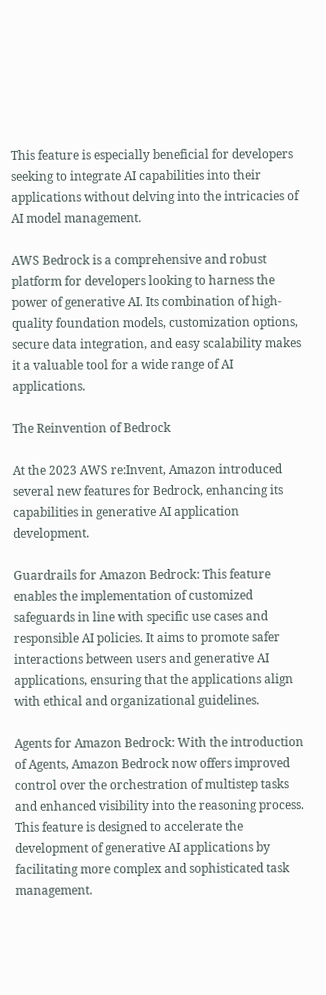This feature is especially beneficial for developers seeking to integrate AI capabilities into their applications without delving into the intricacies of AI model management.

AWS Bedrock is a comprehensive and robust platform for developers looking to harness the power of generative AI. Its combination of high-quality foundation models, customization options, secure data integration, and easy scalability makes it a valuable tool for a wide range of AI applications.

The Reinvention of Bedrock

At the 2023 AWS re:Invent, Amazon introduced several new features for Bedrock, enhancing its capabilities in generative AI application development.

Guardrails for Amazon Bedrock: This feature enables the implementation of customized safeguards in line with specific use cases and responsible AI policies. It aims to promote safer interactions between users and generative AI applications, ensuring that the applications align with ethical and organizational guidelines.

Agents for Amazon Bedrock: With the introduction of Agents, Amazon Bedrock now offers improved control over the orchestration of multistep tasks and enhanced visibility into the reasoning process. This feature is designed to accelerate the development of generative AI applications by facilitating more complex and sophisticated task management.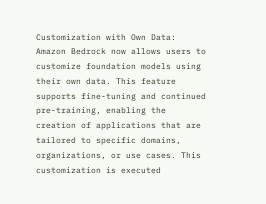Customization with Own Data: Amazon Bedrock now allows users to customize foundation models using their own data. This feature supports fine-tuning and continued pre-training, enabling the creation of applications that are tailored to specific domains, organizations, or use cases. This customization is executed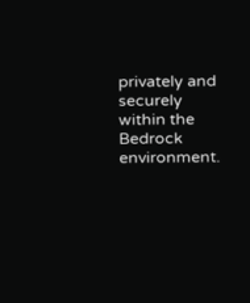privately and securely within the Bedrock environment.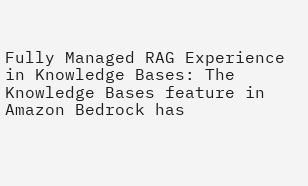Fully Managed RAG Experience in Knowledge Bases: The Knowledge Bases feature in Amazon Bedrock has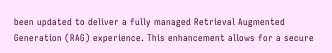been updated to deliver a fully managed Retrieval Augmented Generation (RAG) experience. This enhancement allows for a secure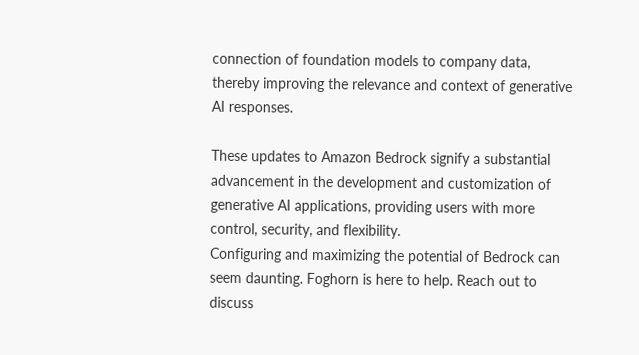connection of foundation models to company data, thereby improving the relevance and context of generative AI responses.

These updates to Amazon Bedrock signify a substantial advancement in the development and customization of generative AI applications, providing users with more control, security, and flexibility.
Configuring and maximizing the potential of Bedrock can seem daunting. Foghorn is here to help. Reach out to discuss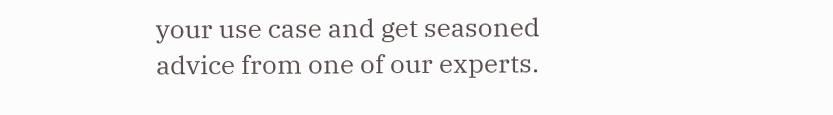your use case and get seasoned advice from one of our experts.